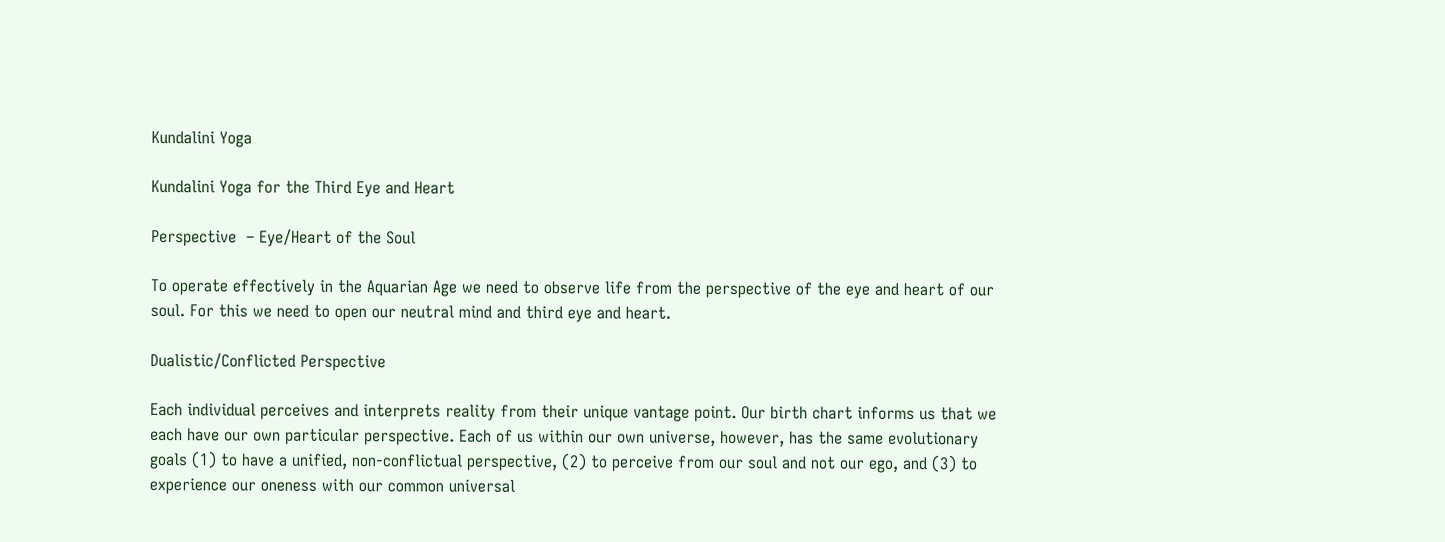Kundalini Yoga

Kundalini Yoga for the Third Eye and Heart

Perspective  – Eye/Heart of the Soul

To operate effectively in the Aquarian Age we need to observe life from the perspective of the eye and heart of our soul. For this we need to open our neutral mind and third eye and heart.

Dualistic/Conflicted Perspective

Each individual perceives and interprets reality from their unique vantage point. Our birth chart informs us that we each have our own particular perspective. Each of us within our own universe, however, has the same evolutionary goals (1) to have a unified, non-conflictual perspective, (2) to perceive from our soul and not our ego, and (3) to experience our oneness with our common universal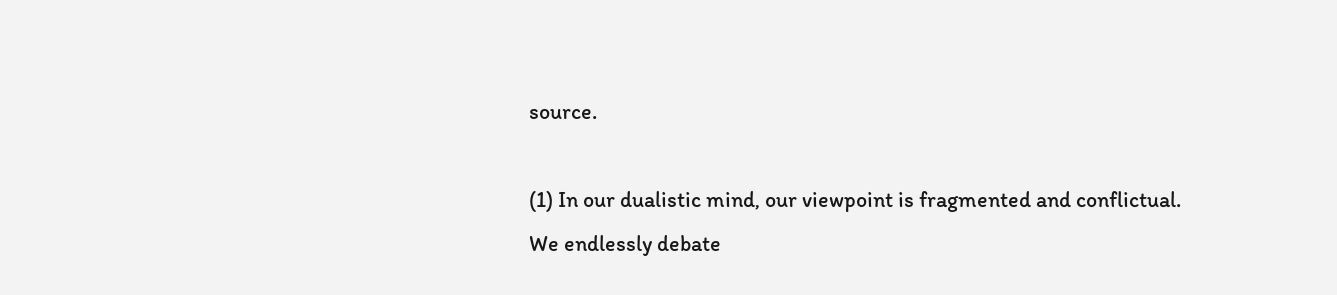source.

(1) In our dualistic mind, our viewpoint is fragmented and conflictual. We endlessly debate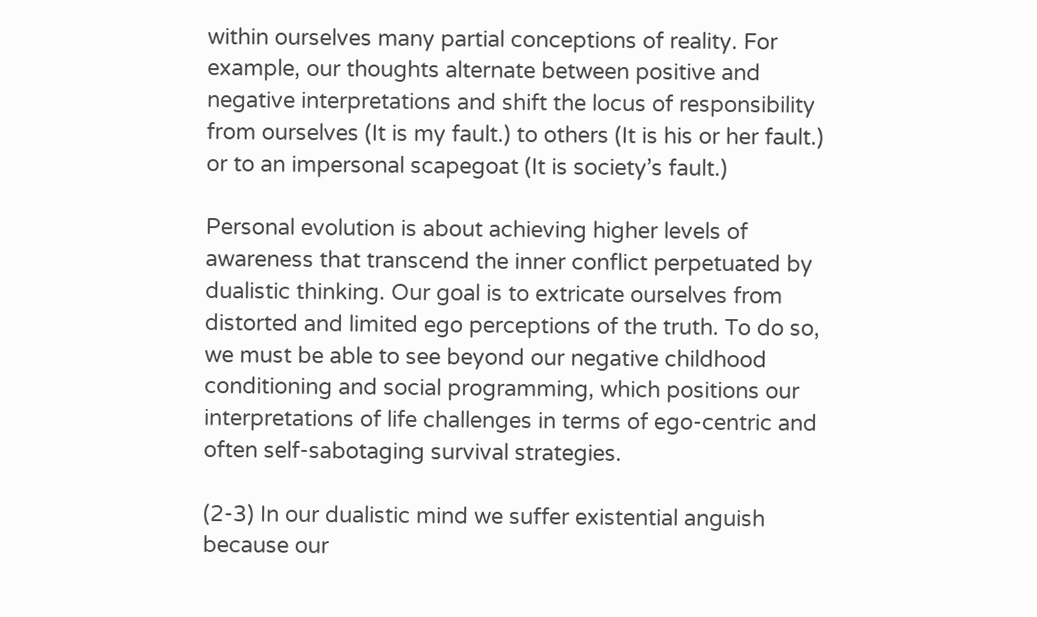within ourselves many partial conceptions of reality. For example, our thoughts alternate between positive and negative interpretations and shift the locus of responsibility from ourselves (It is my fault.) to others (It is his or her fault.) or to an impersonal scapegoat (It is society’s fault.)

Personal evolution is about achieving higher levels of awareness that transcend the inner conflict perpetuated by dualistic thinking. Our goal is to extricate ourselves from distorted and limited ego perceptions of the truth. To do so, we must be able to see beyond our negative childhood conditioning and social programming, which positions our interpretations of life challenges in terms of ego-centric and often self-sabotaging survival strategies.

(2-3) In our dualistic mind we suffer existential anguish because our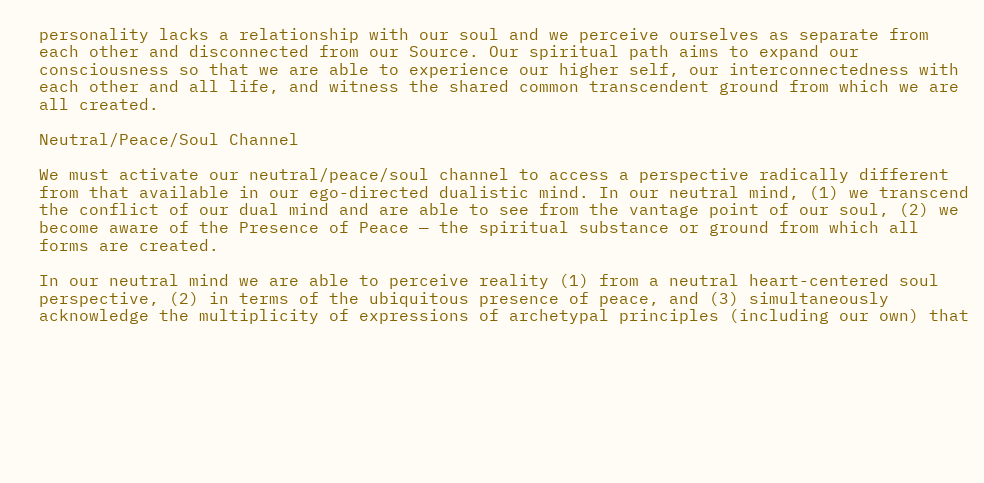personality lacks a relationship with our soul and we perceive ourselves as separate from each other and disconnected from our Source. Our spiritual path aims to expand our consciousness so that we are able to experience our higher self, our interconnectedness with each other and all life, and witness the shared common transcendent ground from which we are all created.

Neutral/Peace/Soul Channel

We must activate our neutral/peace/soul channel to access a perspective radically different from that available in our ego-directed dualistic mind. In our neutral mind, (1) we transcend the conflict of our dual mind and are able to see from the vantage point of our soul, (2) we become aware of the Presence of Peace — the spiritual substance or ground from which all forms are created.

In our neutral mind we are able to perceive reality (1) from a neutral heart-centered soul perspective, (2) in terms of the ubiquitous presence of peace, and (3) simultaneously acknowledge the multiplicity of expressions of archetypal principles (including our own) that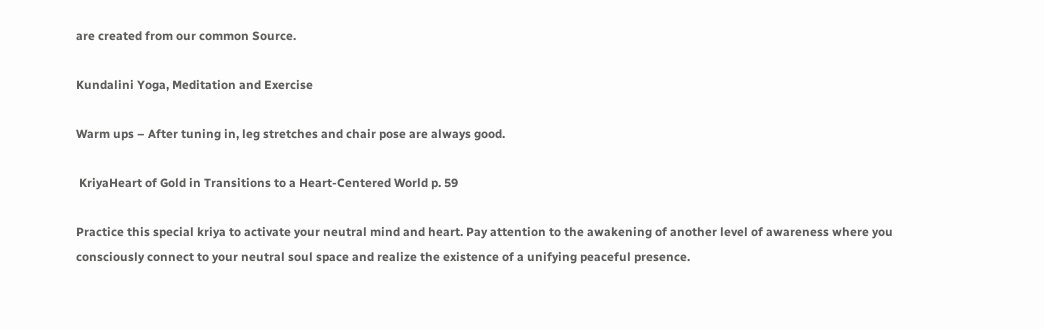are created from our common Source.

Kundalini Yoga, Meditation and Exercise

Warm ups – After tuning in, leg stretches and chair pose are always good.

 KriyaHeart of Gold in Transitions to a Heart-Centered World p. 59

Practice this special kriya to activate your neutral mind and heart. Pay attention to the awakening of another level of awareness where you consciously connect to your neutral soul space and realize the existence of a unifying peaceful presence.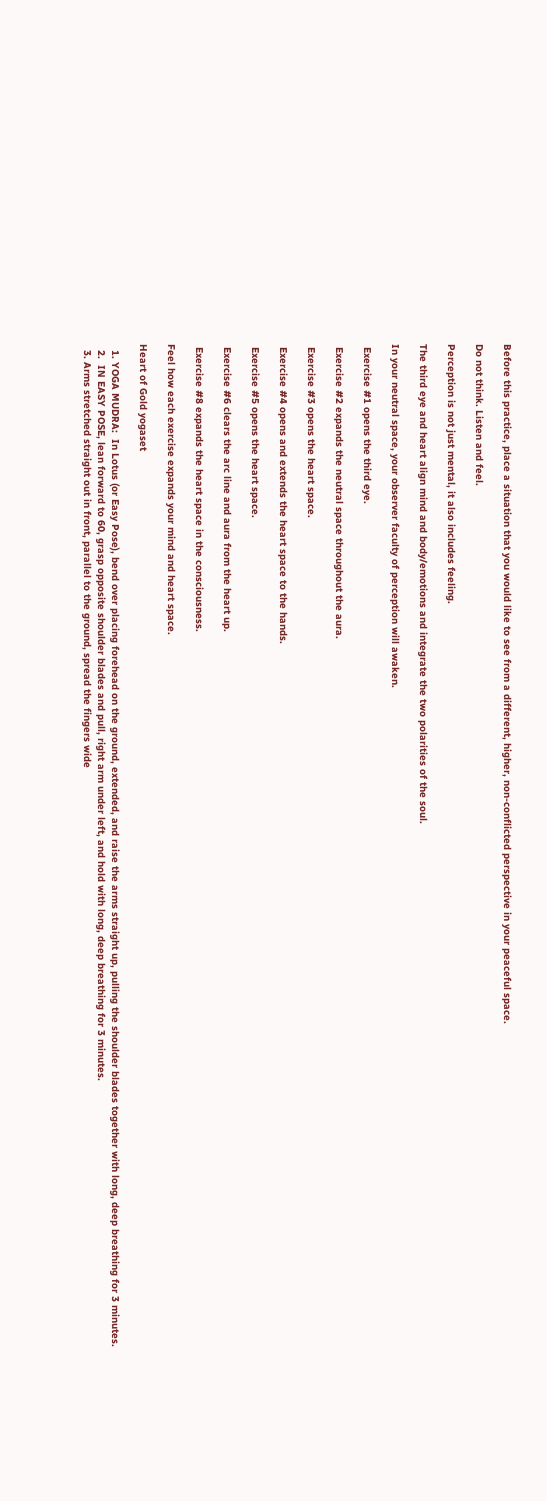Before this practice, place a situation that you would like to see from a different, higher, non-conflicted perspective in your peaceful space.

Do not think. Listen and feel.

Perception is not just mental, it also includes feeling.

The third eye and heart align mind and body/emotions and integrate the two polarities of the soul.

In your neutral space, your observer faculty of perception will awaken.

 Exercise #1 opens the third eye.

 Exercise #2 expands the neutral space throughout the aura.

 Exercise #3 opens the heart space.

 Exercise #4 opens and extends the heart space to the hands.

 Exercise #5 opens the heart space.

 Exercise #6 clears the arc line and aura from the heart up.

 Exercise #8 expands the heart space in the consciousness.

Feel how each exercise expands your mind and heart space.

Heart of Gold yogaset

  1. YOGA MUDRA:  In Lotus (or Easy Pose), bend over placing forehead on the ground, extended, and raise the arms straight up, pulling the shoulder blades together with long, deep breathing for 3 minutes.
  2.  IN EASY POSE, lean forward to 60, grasp opposite shoulder blades and pull, right arm under left, and hold with long, deep breathing for 3 minutes.
  3. Arms stretched straight out in front, parallel to the ground, spread the fingers wide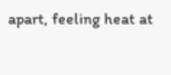apart, feeling heat at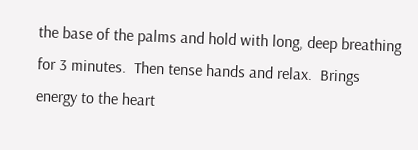the base of the palms and hold with long, deep breathing for 3 minutes.  Then tense hands and relax.  Brings energy to the heart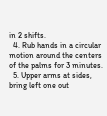in 2 shifts.
  4. Rub hands in a circular motion around the centers of the palms for 3 minutes.
  5. Upper arms at sides, bring left one out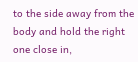to the side away from the body and hold the right one close in,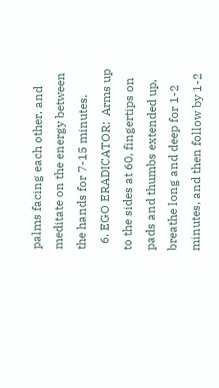palms facing each other, and meditate on the energy between the hands for 7-15 minutes.
  6. EGO ERADICATOR:  Arms up to the sides at 60, fingertips on pads and thumbs extended up, breathe long and deep for 1-2 minutes, and then follow by 1-2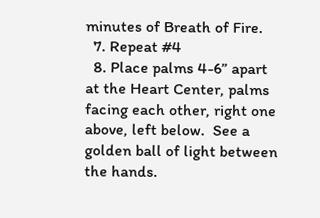minutes of Breath of Fire.
  7. Repeat #4
  8. Place palms 4-6” apart at the Heart Center, palms facing each other, right one above, left below.  See a golden ball of light between the hands.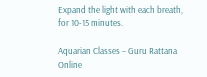Expand the light with each breath, for 10-15 minutes.

Aquarian Classes – Guru Rattana Online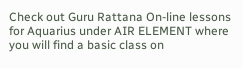Check out Guru Rattana On-line lessons for Aquarius under AIR ELEMENT where you will find a basic class on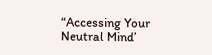“Accessing Your Neutral Mind’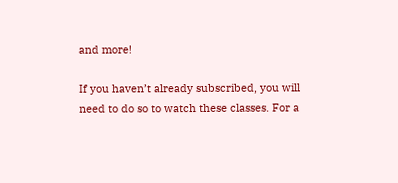and more!

If you haven’t already subscribed, you will need to do so to watch these classes. For a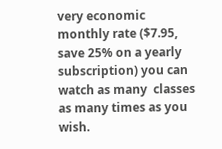very economic monthly rate ($7.95, save 25% on a yearly subscription) you can watch as many  classes as many times as you wish.